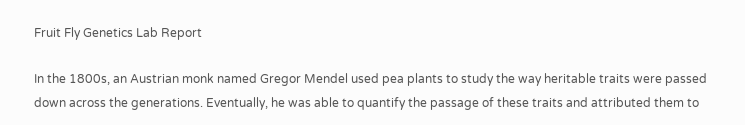Fruit Fly Genetics Lab Report

In the 1800s, an Austrian monk named Gregor Mendel used pea plants to study the way heritable traits were passed down across the generations. Eventually, he was able to quantify the passage of these traits and attributed them to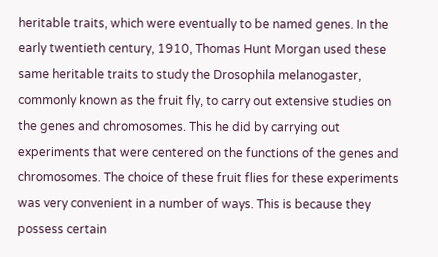heritable traits, which were eventually to be named genes. In the early twentieth century, 1910, Thomas Hunt Morgan used these same heritable traits to study the Drosophila melanogaster, commonly known as the fruit fly, to carry out extensive studies on the genes and chromosomes. This he did by carrying out experiments that were centered on the functions of the genes and chromosomes. The choice of these fruit flies for these experiments was very convenient in a number of ways. This is because they possess certain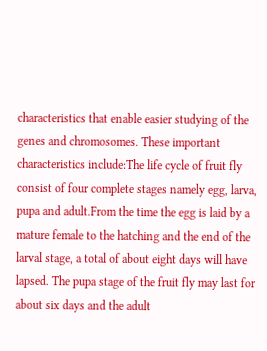characteristics that enable easier studying of the genes and chromosomes. These important characteristics include:The life cycle of fruit fly consist of four complete stages namely egg, larva, pupa and adult.From the time the egg is laid by a mature female to the hatching and the end of the larval stage, a total of about eight days will have lapsed. The pupa stage of the fruit fly may last for about six days and the adult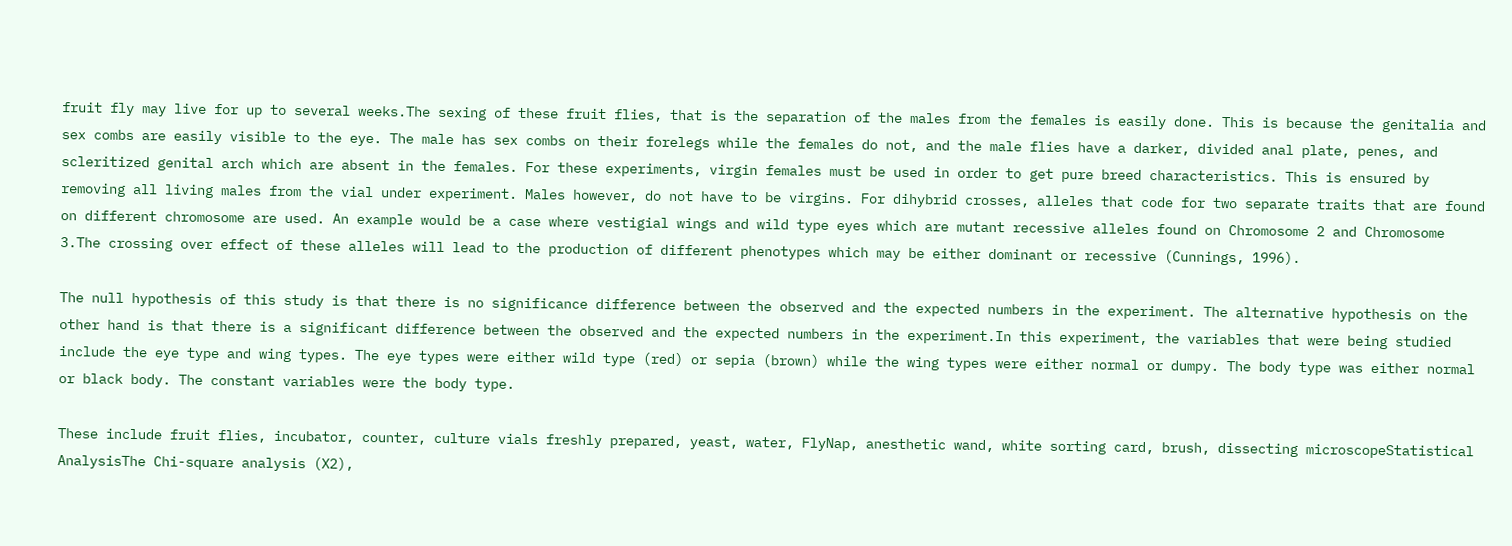fruit fly may live for up to several weeks.The sexing of these fruit flies, that is the separation of the males from the females is easily done. This is because the genitalia and sex combs are easily visible to the eye. The male has sex combs on their forelegs while the females do not, and the male flies have a darker, divided anal plate, penes, and scleritized genital arch which are absent in the females. For these experiments, virgin females must be used in order to get pure breed characteristics. This is ensured by removing all living males from the vial under experiment. Males however, do not have to be virgins. For dihybrid crosses, alleles that code for two separate traits that are found on different chromosome are used. An example would be a case where vestigial wings and wild type eyes which are mutant recessive alleles found on Chromosome 2 and Chromosome 3.The crossing over effect of these alleles will lead to the production of different phenotypes which may be either dominant or recessive (Cunnings, 1996).

The null hypothesis of this study is that there is no significance difference between the observed and the expected numbers in the experiment. The alternative hypothesis on the other hand is that there is a significant difference between the observed and the expected numbers in the experiment.In this experiment, the variables that were being studied include the eye type and wing types. The eye types were either wild type (red) or sepia (brown) while the wing types were either normal or dumpy. The body type was either normal or black body. The constant variables were the body type.

These include fruit flies, incubator, counter, culture vials freshly prepared, yeast, water, FlyNap, anesthetic wand, white sorting card, brush, dissecting microscopeStatistical AnalysisThe Chi-square analysis (X2),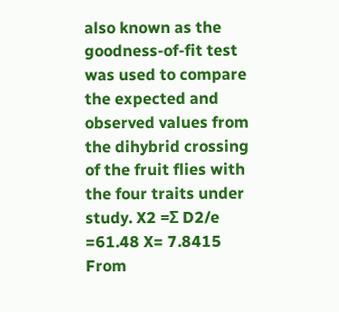also known as the goodness-of-fit test was used to compare the expected and observed values from the dihybrid crossing of the fruit flies with the four traits under study. X2 =Σ D2/e =61.48 X= 7.8415 From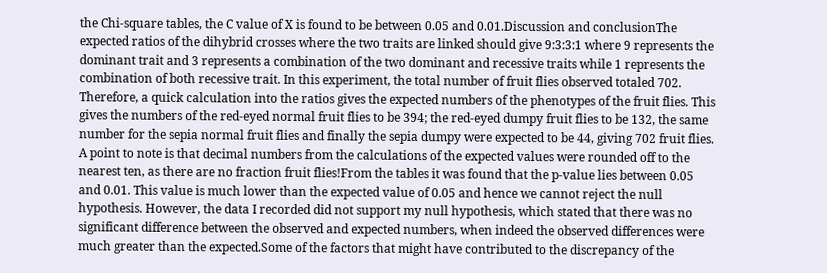the Chi-square tables, the C value of X is found to be between 0.05 and 0.01.Discussion and conclusionThe expected ratios of the dihybrid crosses where the two traits are linked should give 9:3:3:1 where 9 represents the dominant trait and 3 represents a combination of the two dominant and recessive traits while 1 represents the combination of both recessive trait. In this experiment, the total number of fruit flies observed totaled 702. Therefore, a quick calculation into the ratios gives the expected numbers of the phenotypes of the fruit flies. This gives the numbers of the red-eyed normal fruit flies to be 394; the red-eyed dumpy fruit flies to be 132, the same number for the sepia normal fruit flies and finally the sepia dumpy were expected to be 44, giving 702 fruit flies. A point to note is that decimal numbers from the calculations of the expected values were rounded off to the nearest ten, as there are no fraction fruit flies!From the tables it was found that the p-value lies between 0.05 and 0.01. This value is much lower than the expected value of 0.05 and hence we cannot reject the null hypothesis. However, the data I recorded did not support my null hypothesis, which stated that there was no significant difference between the observed and expected numbers, when indeed the observed differences were much greater than the expected.Some of the factors that might have contributed to the discrepancy of the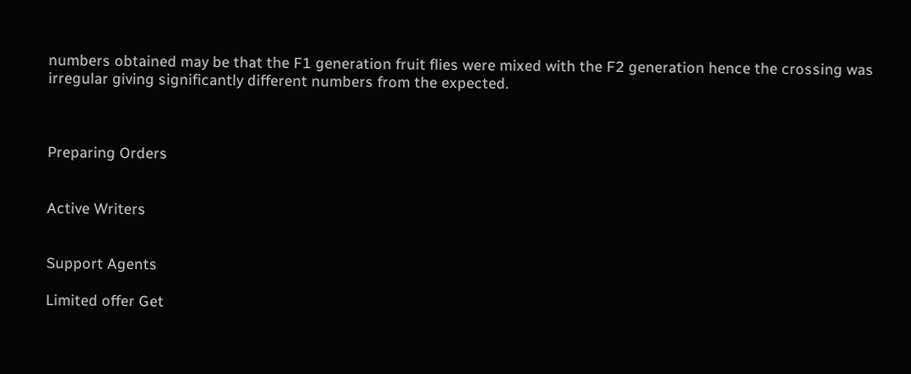numbers obtained may be that the F1 generation fruit flies were mixed with the F2 generation hence the crossing was irregular giving significantly different numbers from the expected.



Preparing Orders


Active Writers


Support Agents

Limited offer Get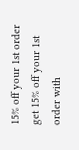15% off your 1st order
get 15% off your 1st order with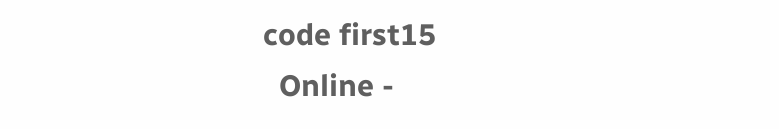code first15
  Online -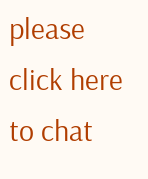please click here to chat